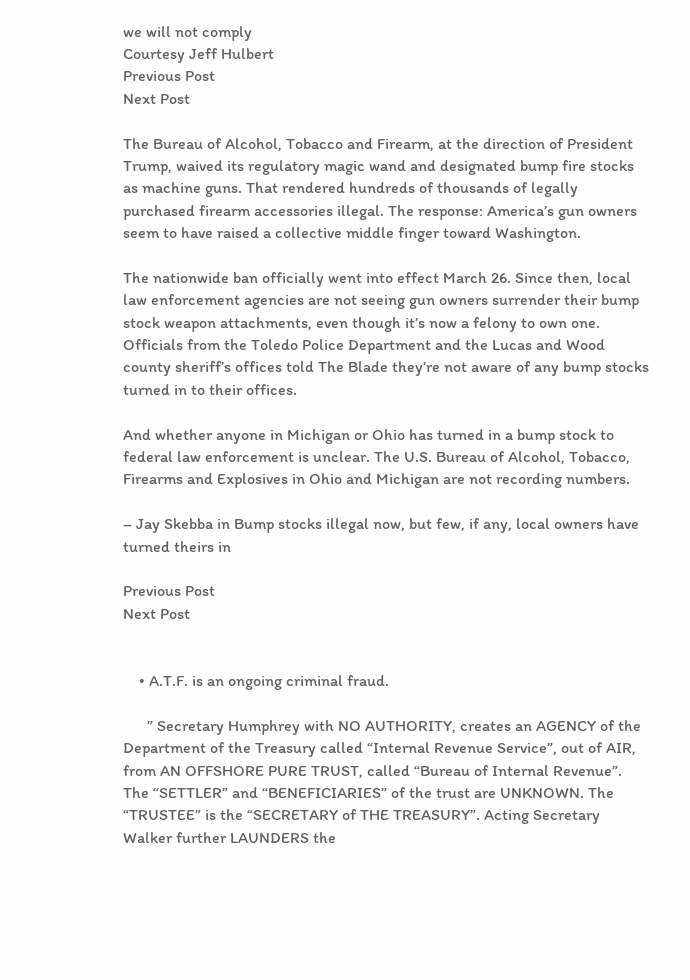we will not comply
Courtesy Jeff Hulbert
Previous Post
Next Post

The Bureau of Alcohol, Tobacco and Firearm, at the direction of President Trump, waived its regulatory magic wand and designated bump fire stocks as machine guns. That rendered hundreds of thousands of legally purchased firearm accessories illegal. The response: America’s gun owners seem to have raised a collective middle finger toward Washington.

The nationwide ban officially went into effect March 26. Since then, local law enforcement agencies are not seeing gun owners surrender their bump stock weapon attachments, even though it’s now a felony to own one. Officials from the Toledo Police Department and the Lucas and Wood county sheriff’s offices told The Blade they’re not aware of any bump stocks turned in to their offices.

And whether anyone in Michigan or Ohio has turned in a bump stock to federal law enforcement is unclear. The U.S. Bureau of Alcohol, Tobacco, Firearms and Explosives in Ohio and Michigan are not recording numbers.

– Jay Skebba in Bump stocks illegal now, but few, if any, local owners have turned theirs in

Previous Post
Next Post


    • A.T.F. is an ongoing criminal fraud.

      ” Secretary Humphrey with NO AUTHORITY, creates an AGENCY of the Department of the Treasury called “Internal Revenue Service”, out of AIR, from AN OFFSHORE PURE TRUST, called “Bureau of Internal Revenue”. The “SETTLER” and “BENEFICIARIES” of the trust are UNKNOWN. The “TRUSTEE” is the “SECRETARY of THE TREASURY”. Acting Secretary Walker further LAUNDERS the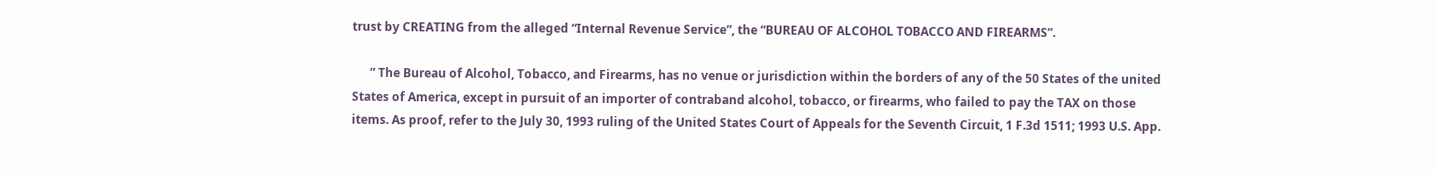trust by CREATING from the alleged “Internal Revenue Service”, the “BUREAU OF ALCOHOL TOBACCO AND FIREARMS”.

      ” The Bureau of Alcohol, Tobacco, and Firearms, has no venue or jurisdiction within the borders of any of the 50 States of the united States of America, except in pursuit of an importer of contraband alcohol, tobacco, or firearms, who failed to pay the TAX on those items. As proof, refer to the July 30, 1993 ruling of the United States Court of Appeals for the Seventh Circuit, 1 F.3d 1511; 1993 U.S. App.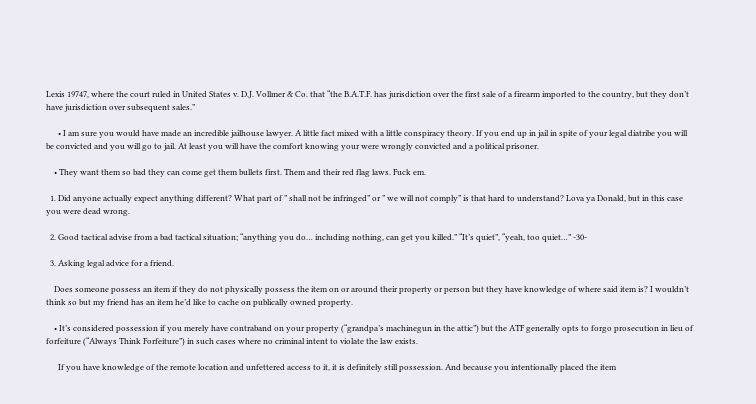Lexis 19747, where the court ruled in United States v. D.J. Vollmer & Co. that “the B.A.T.F. has jurisdiction over the first sale of a firearm imported to the country, but they don’t have jurisdiction over subsequent sales.”

      • I am sure you would have made an incredible jailhouse lawyer. A little fact mixed with a little conspiracy theory. If you end up in jail in spite of your legal diatribe you will be convicted and you will go to jail. At least you will have the comfort knowing your were wrongly convicted and a political prisoner.

    • They want them so bad they can come get them bullets first. Them and their red flag laws. Fuck em.

  1. Did anyone actually expect anything different? What part of ” shall not be infringed” or ” we will not comply” is that hard to understand? Lova ya Donald, but in this case you were dead wrong.

  2. Good tactical advise from a bad tactical situation; “anything you do… including nothing, can get you killed.” “It’s quiet”, “yeah, too quiet…” -30-

  3. Asking legal advice for a friend.

    Does someone possess an item if they do not physically possess the item on or around their property or person but they have knowledge of where said item is? I wouldn’t think so but my friend has an item he’d like to cache on publically owned property.

    • It’s considered possession if you merely have contraband on your property (“grandpa’s machinegun in the attic”) but the ATF generally opts to forgo prosecution in lieu of forfeiture (“Always Think Forfeiture”) in such cases where no criminal intent to violate the law exists.

      If you have knowledge of the remote location and unfettered access to it, it is definitely still possession. And because you intentionally placed the item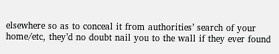elsewhere so as to conceal it from authorities’ search of your home/etc, they’d no doubt nail you to the wall if they ever found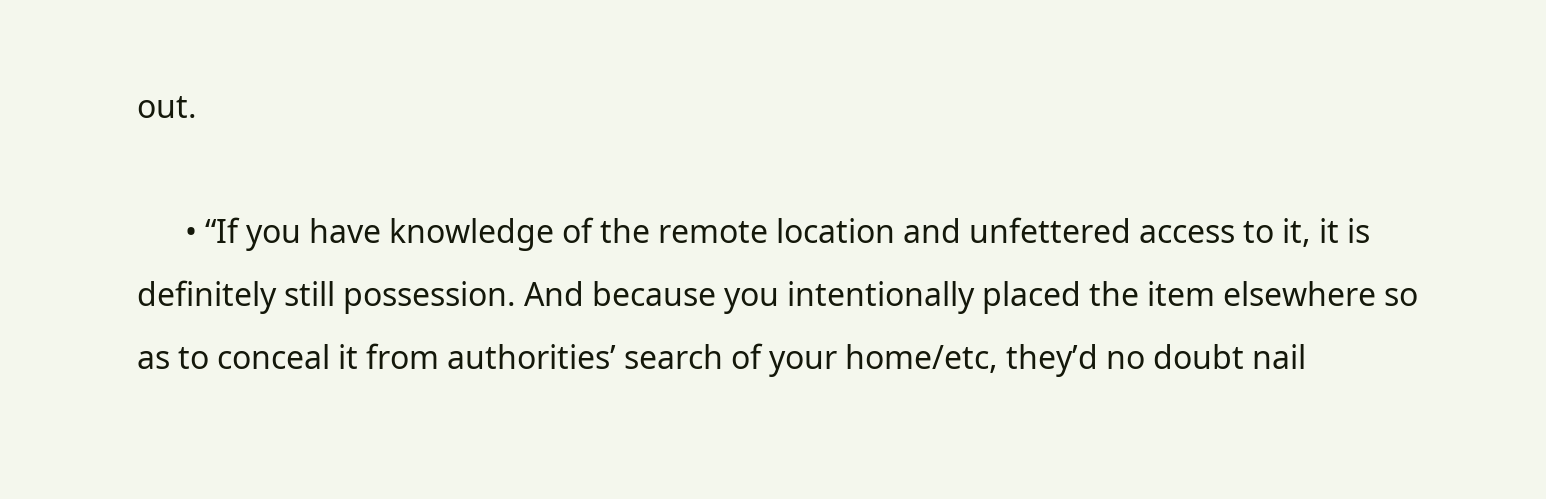out.

      • “If you have knowledge of the remote location and unfettered access to it, it is definitely still possession. And because you intentionally placed the item elsewhere so as to conceal it from authorities’ search of your home/etc, they’d no doubt nail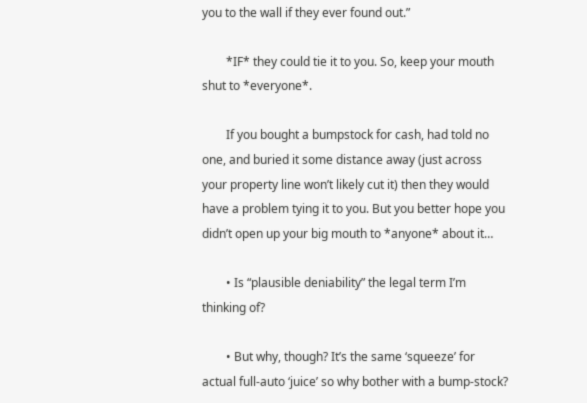you to the wall if they ever found out.”

        *IF* they could tie it to you. So, keep your mouth shut to *everyone*.

        If you bought a bumpstock for cash, had told no one, and buried it some distance away (just across your property line won’t likely cut it) then they would have a problem tying it to you. But you better hope you didn’t open up your big mouth to *anyone* about it…

        • Is “plausible deniability” the legal term I’m thinking of?

        • But why, though? It’s the same ‘squeeze’ for actual full-auto ‘juice’ so why bother with a bump-stock?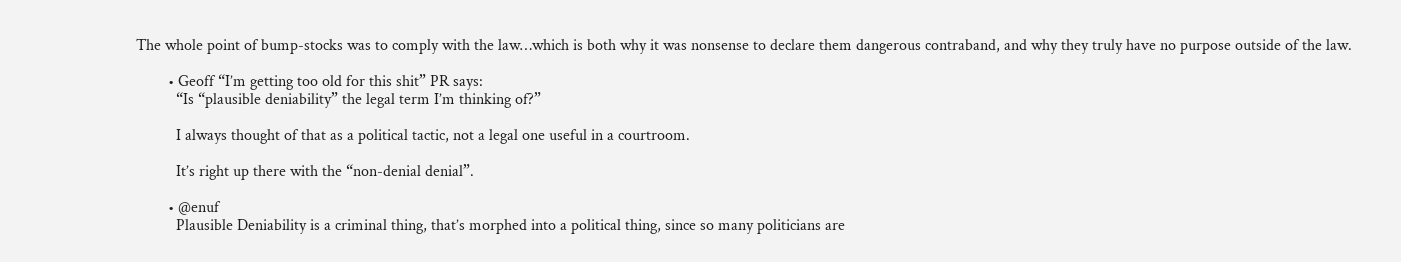The whole point of bump-stocks was to comply with the law…which is both why it was nonsense to declare them dangerous contraband, and why they truly have no purpose outside of the law.

        • Geoff “I’m getting too old for this shit” PR says:
          “Is “plausible deniability” the legal term I’m thinking of?”

          I always thought of that as a political tactic, not a legal one useful in a courtroom.

          It’s right up there with the “non-denial denial”.

        • @enuf
          Plausible Deniability is a criminal thing, that’s morphed into a political thing, since so many politicians are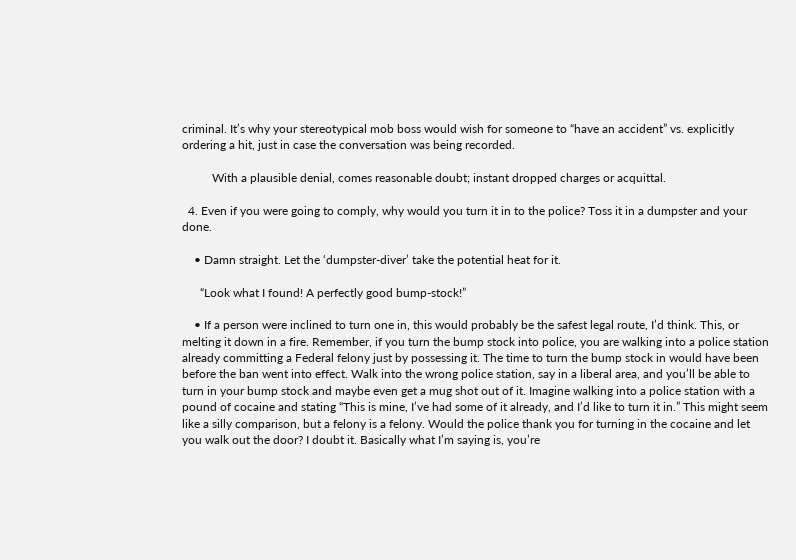criminal. It’s why your stereotypical mob boss would wish for someone to “have an accident” vs. explicitly ordering a hit, just in case the conversation was being recorded.

          With a plausible denial, comes reasonable doubt; instant dropped charges or acquittal.

  4. Even if you were going to comply, why would you turn it in to the police? Toss it in a dumpster and your done.

    • Damn straight. Let the ‘dumpster-diver’ take the potential heat for it.

      “Look what I found! A perfectly good bump-stock!”

    • If a person were inclined to turn one in, this would probably be the safest legal route, I’d think. This, or melting it down in a fire. Remember, if you turn the bump stock into police, you are walking into a police station already committing a Federal felony just by possessing it. The time to turn the bump stock in would have been before the ban went into effect. Walk into the wrong police station, say in a liberal area, and you’ll be able to turn in your bump stock and maybe even get a mug shot out of it. Imagine walking into a police station with a pound of cocaine and stating “This is mine, I’ve had some of it already, and I’d like to turn it in.” This might seem like a silly comparison, but a felony is a felony. Would the police thank you for turning in the cocaine and let you walk out the door? I doubt it. Basically what I’m saying is, you’re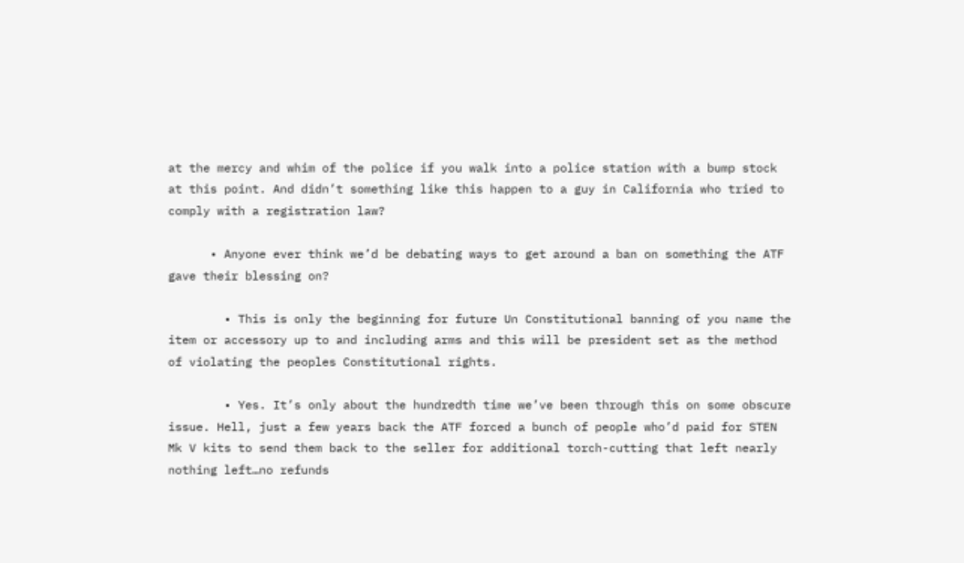at the mercy and whim of the police if you walk into a police station with a bump stock at this point. And didn’t something like this happen to a guy in California who tried to comply with a registration law?

      • Anyone ever think we’d be debating ways to get around a ban on something the ATF gave their blessing on?

        • This is only the beginning for future Un Constitutional banning of you name the item or accessory up to and including arms and this will be president set as the method of violating the peoples Constitutional rights.

        • Yes. It’s only about the hundredth time we’ve been through this on some obscure issue. Hell, just a few years back the ATF forced a bunch of people who’d paid for STEN Mk V kits to send them back to the seller for additional torch-cutting that left nearly nothing left…no refunds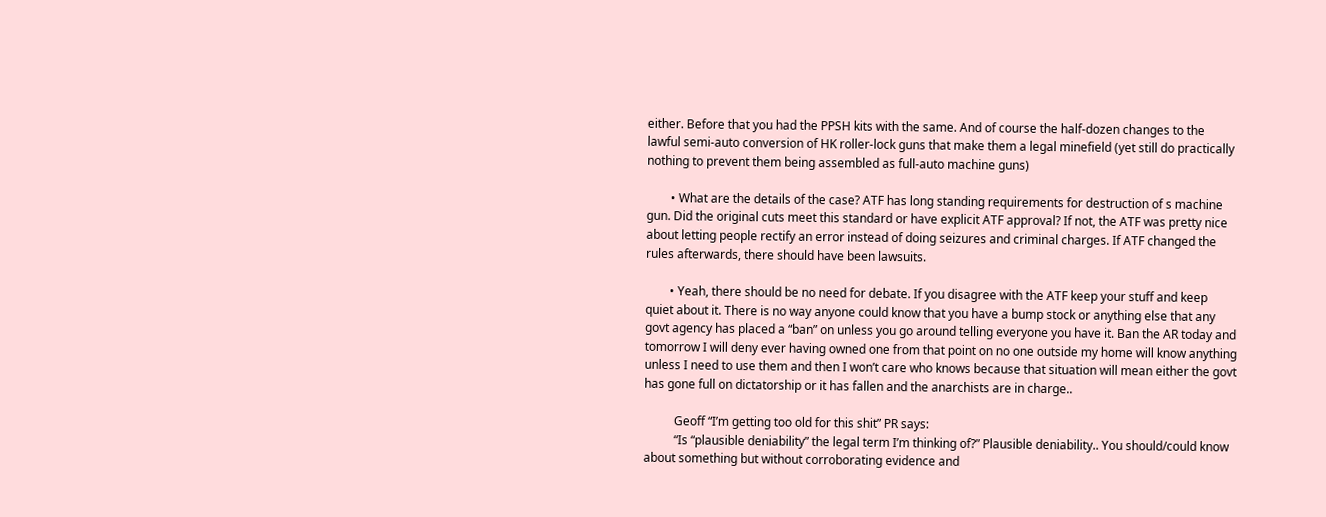either. Before that you had the PPSH kits with the same. And of course the half-dozen changes to the lawful semi-auto conversion of HK roller-lock guns that make them a legal minefield (yet still do practically nothing to prevent them being assembled as full-auto machine guns)

        • What are the details of the case? ATF has long standing requirements for destruction of s machine gun. Did the original cuts meet this standard or have explicit ATF approval? If not, the ATF was pretty nice about letting people rectify an error instead of doing seizures and criminal charges. If ATF changed the rules afterwards, there should have been lawsuits.

        • Yeah, there should be no need for debate. If you disagree with the ATF keep your stuff and keep quiet about it. There is no way anyone could know that you have a bump stock or anything else that any govt agency has placed a “ban” on unless you go around telling everyone you have it. Ban the AR today and tomorrow I will deny ever having owned one from that point on no one outside my home will know anything unless I need to use them and then I won’t care who knows because that situation will mean either the govt has gone full on dictatorship or it has fallen and the anarchists are in charge..

          Geoff “I’m getting too old for this shit” PR says:
          “Is “plausible deniability” the legal term I’m thinking of?” Plausible deniability.. You should/could know about something but without corroborating evidence and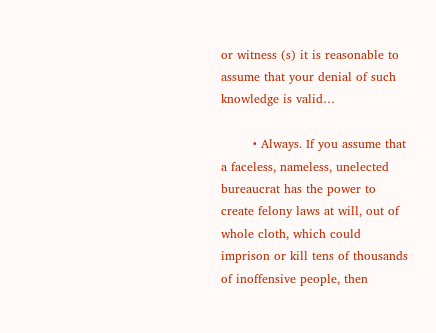or witness (s) it is reasonable to assume that your denial of such knowledge is valid…

        • Always. If you assume that a faceless, nameless, unelected bureaucrat has the power to create felony laws at will, out of whole cloth, which could imprison or kill tens of thousands of inoffensive people, then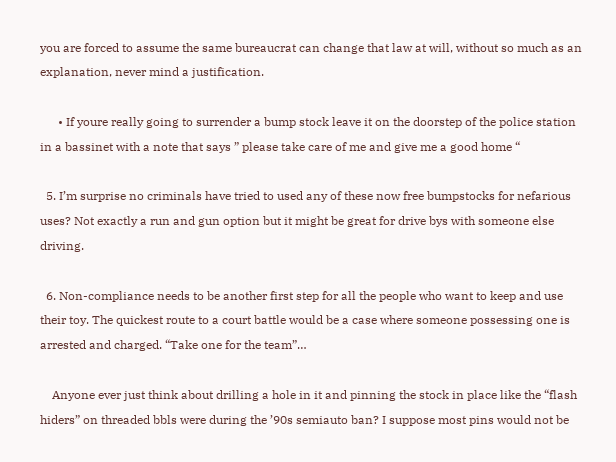you are forced to assume the same bureaucrat can change that law at will, without so much as an explanation, never mind a justification.

      • If youre really going to surrender a bump stock leave it on the doorstep of the police station in a bassinet with a note that says ” please take care of me and give me a good home “

  5. I’m surprise no criminals have tried to used any of these now free bumpstocks for nefarious uses? Not exactly a run and gun option but it might be great for drive bys with someone else driving.

  6. Non-compliance needs to be another first step for all the people who want to keep and use their toy. The quickest route to a court battle would be a case where someone possessing one is arrested and charged. “Take one for the team”…

    Anyone ever just think about drilling a hole in it and pinning the stock in place like the “flash hiders” on threaded bbls were during the ’90s semiauto ban? I suppose most pins would not be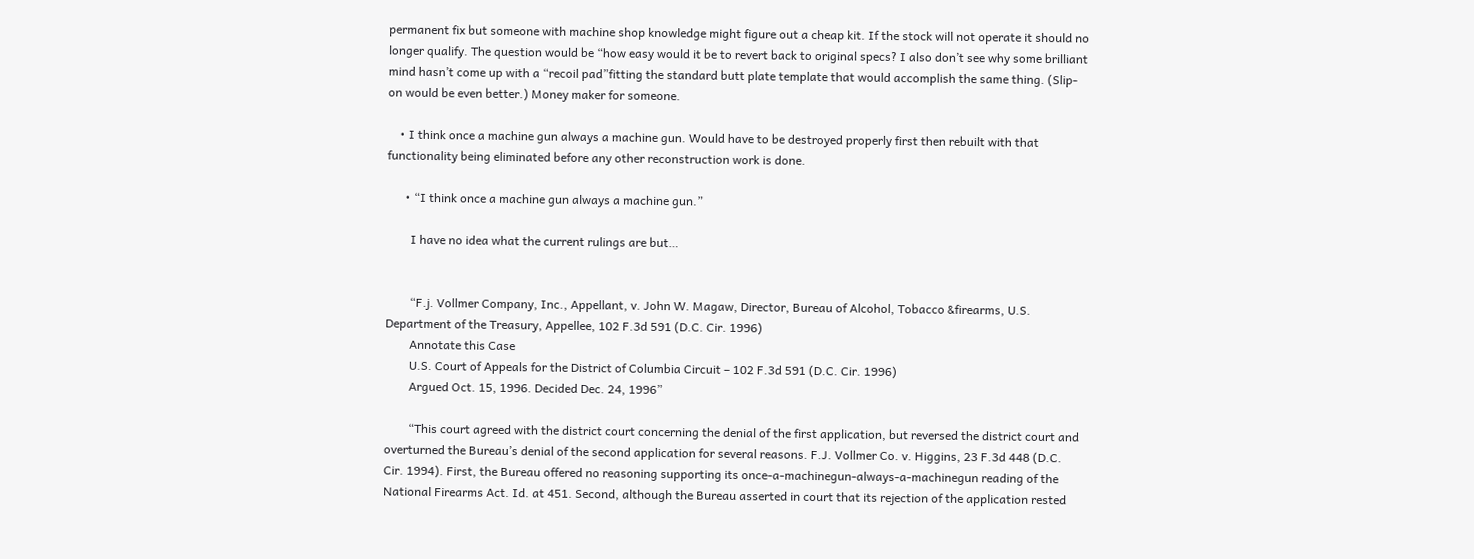permanent fix but someone with machine shop knowledge might figure out a cheap kit. If the stock will not operate it should no longer qualify. The question would be “how easy would it be to revert back to original specs? I also don’t see why some brilliant mind hasn’t come up with a “recoil pad”fitting the standard butt plate template that would accomplish the same thing. (Slip-on would be even better.) Money maker for someone.

    • I think once a machine gun always a machine gun. Would have to be destroyed properly first then rebuilt with that functionality being eliminated before any other reconstruction work is done.

      • “I think once a machine gun always a machine gun.”

        I have no idea what the current rulings are but…


        “F.j. Vollmer Company, Inc., Appellant, v. John W. Magaw, Director, Bureau of Alcohol, Tobacco &firearms, U.S. Department of the Treasury, Appellee, 102 F.3d 591 (D.C. Cir. 1996)
        Annotate this Case
        U.S. Court of Appeals for the District of Columbia Circuit – 102 F.3d 591 (D.C. Cir. 1996)
        Argued Oct. 15, 1996. Decided Dec. 24, 1996”

        “This court agreed with the district court concerning the denial of the first application, but reversed the district court and overturned the Bureau’s denial of the second application for several reasons. F.J. Vollmer Co. v. Higgins, 23 F.3d 448 (D.C. Cir. 1994). First, the Bureau offered no reasoning supporting its once-a-machinegun-always-a-machinegun reading of the National Firearms Act. Id. at 451. Second, although the Bureau asserted in court that its rejection of the application rested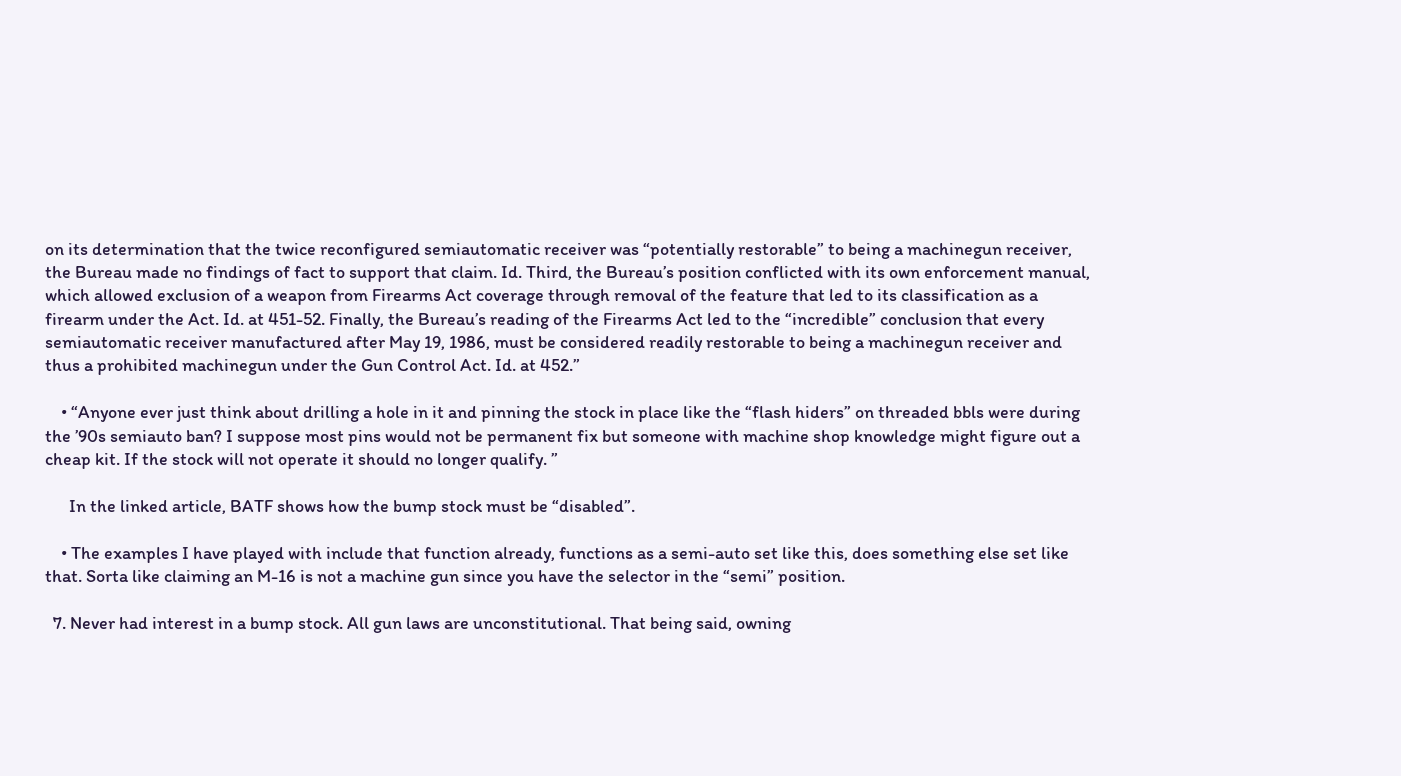on its determination that the twice reconfigured semiautomatic receiver was “potentially restorable” to being a machinegun receiver, the Bureau made no findings of fact to support that claim. Id. Third, the Bureau’s position conflicted with its own enforcement manual, which allowed exclusion of a weapon from Firearms Act coverage through removal of the feature that led to its classification as a firearm under the Act. Id. at 451-52. Finally, the Bureau’s reading of the Firearms Act led to the “incredible” conclusion that every semiautomatic receiver manufactured after May 19, 1986, must be considered readily restorable to being a machinegun receiver and thus a prohibited machinegun under the Gun Control Act. Id. at 452.”

    • “Anyone ever just think about drilling a hole in it and pinning the stock in place like the “flash hiders” on threaded bbls were during the ’90s semiauto ban? I suppose most pins would not be permanent fix but someone with machine shop knowledge might figure out a cheap kit. If the stock will not operate it should no longer qualify. ”

      In the linked article, BATF shows how the bump stock must be “disabled”.

    • The examples I have played with include that function already, functions as a semi-auto set like this, does something else set like that. Sorta like claiming an M-16 is not a machine gun since you have the selector in the “semi” position.

  7. Never had interest in a bump stock. All gun laws are unconstitutional. That being said, owning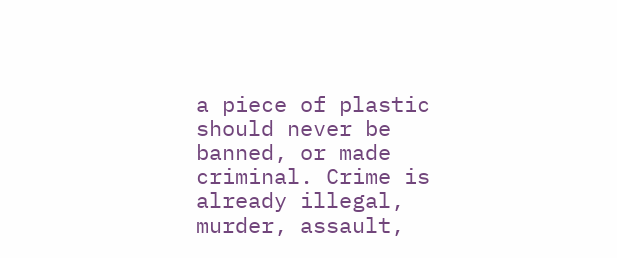a piece of plastic should never be banned, or made criminal. Crime is already illegal, murder, assault,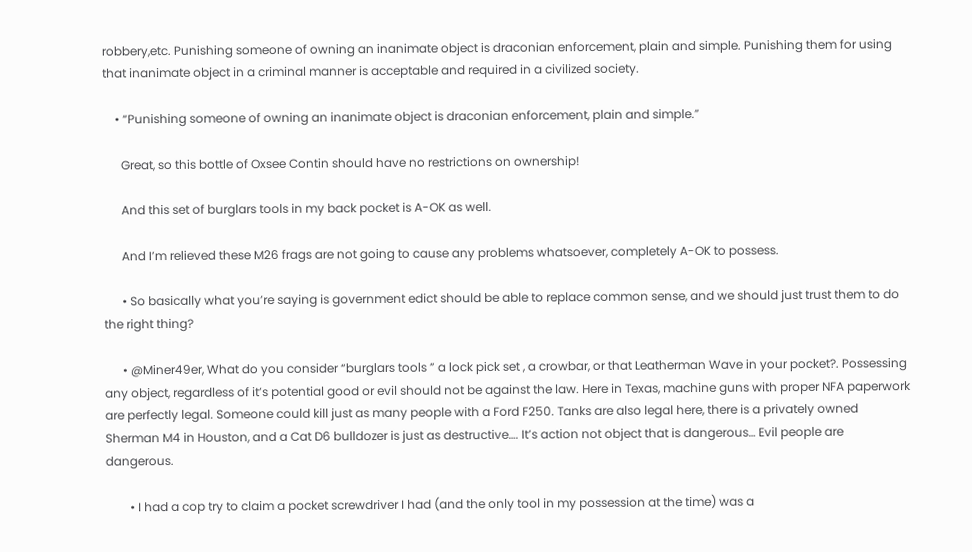robbery,etc. Punishing someone of owning an inanimate object is draconian enforcement, plain and simple. Punishing them for using that inanimate object in a criminal manner is acceptable and required in a civilized society.

    • “Punishing someone of owning an inanimate object is draconian enforcement, plain and simple.”

      Great, so this bottle of Oxsee Contin should have no restrictions on ownership!

      And this set of burglars tools in my back pocket is A-OK as well.

      And I’m relieved these M26 frags are not going to cause any problems whatsoever, completely A-OK to possess.

      • So basically what you’re saying is government edict should be able to replace common sense, and we should just trust them to do the right thing?

      • @Miner49er, What do you consider “burglars tools ” a lock pick set , a crowbar, or that Leatherman Wave in your pocket?. Possessing any object, regardless of it’s potential good or evil should not be against the law. Here in Texas, machine guns with proper NFA paperwork are perfectly legal. Someone could kill just as many people with a Ford F250. Tanks are also legal here, there is a privately owned Sherman M4 in Houston, and a Cat D6 bulldozer is just as destructive…. It’s action not object that is dangerous… Evil people are dangerous.

        • I had a cop try to claim a pocket screwdriver I had (and the only tool in my possession at the time) was a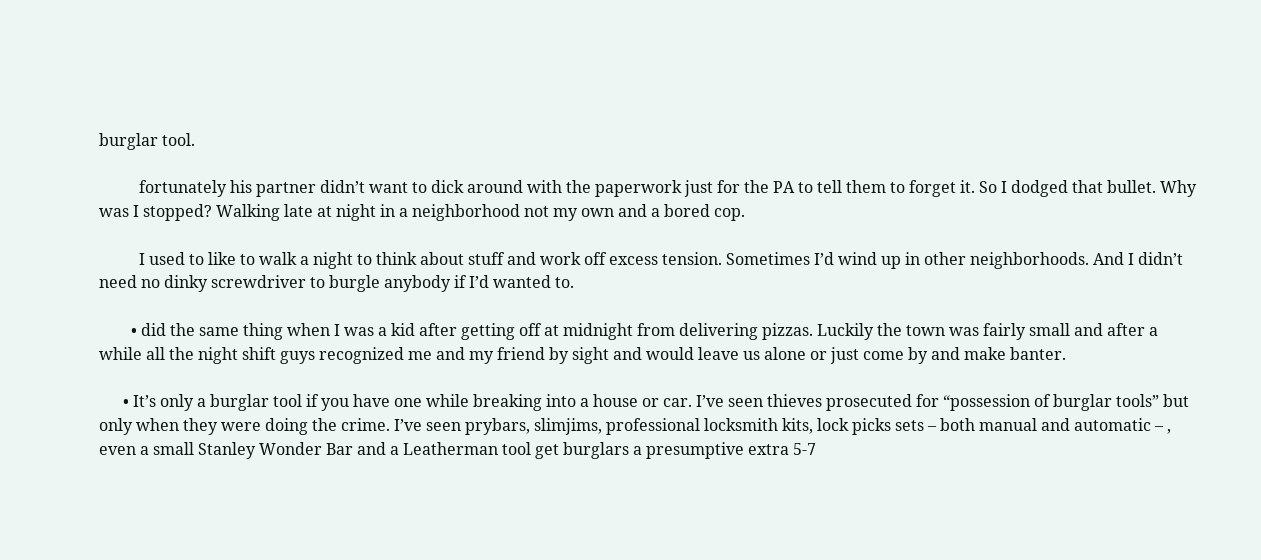burglar tool.

          fortunately his partner didn’t want to dick around with the paperwork just for the PA to tell them to forget it. So I dodged that bullet. Why was I stopped? Walking late at night in a neighborhood not my own and a bored cop.

          I used to like to walk a night to think about stuff and work off excess tension. Sometimes I’d wind up in other neighborhoods. And I didn’t need no dinky screwdriver to burgle anybody if I’d wanted to.

        • did the same thing when I was a kid after getting off at midnight from delivering pizzas. Luckily the town was fairly small and after a while all the night shift guys recognized me and my friend by sight and would leave us alone or just come by and make banter.

      • It’s only a burglar tool if you have one while breaking into a house or car. I’ve seen thieves prosecuted for “possession of burglar tools” but only when they were doing the crime. I’ve seen prybars, slimjims, professional locksmith kits, lock picks sets – both manual and automatic – , even a small Stanley Wonder Bar and a Leatherman tool get burglars a presumptive extra 5-7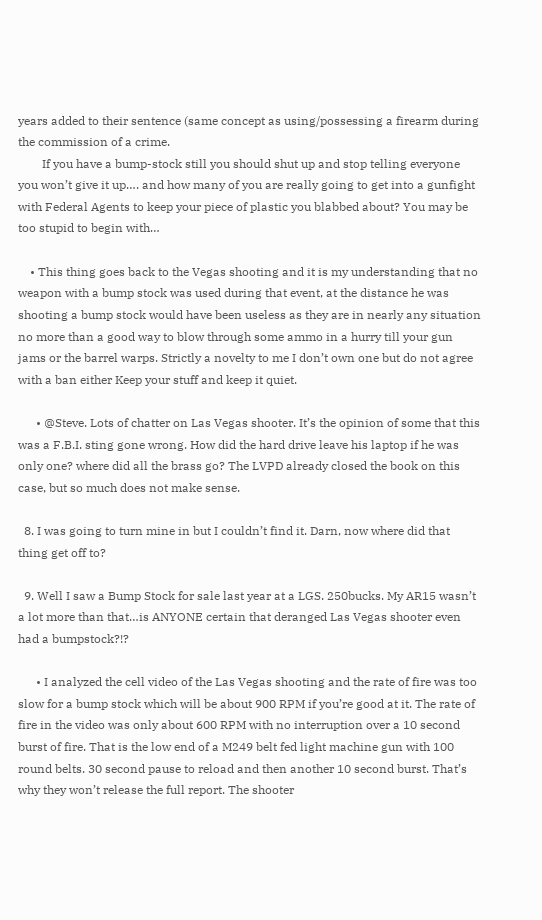years added to their sentence (same concept as using/possessing a firearm during the commission of a crime.
        If you have a bump-stock still you should shut up and stop telling everyone you won’t give it up…. and how many of you are really going to get into a gunfight with Federal Agents to keep your piece of plastic you blabbed about? You may be too stupid to begin with…

    • This thing goes back to the Vegas shooting and it is my understanding that no weapon with a bump stock was used during that event, at the distance he was shooting a bump stock would have been useless as they are in nearly any situation no more than a good way to blow through some ammo in a hurry till your gun jams or the barrel warps. Strictly a novelty to me I don’t own one but do not agree with a ban either Keep your stuff and keep it quiet.

      • @Steve. Lots of chatter on Las Vegas shooter. It’s the opinion of some that this was a F.B.I. sting gone wrong. How did the hard drive leave his laptop if he was only one? where did all the brass go? The LVPD already closed the book on this case, but so much does not make sense.

  8. I was going to turn mine in but I couldn’t find it. Darn, now where did that thing get off to?

  9. Well I saw a Bump Stock for sale last year at a LGS. 250bucks. My AR15 wasn’t a lot more than that…is ANYONE certain that deranged Las Vegas shooter even had a bumpstock?!?

      • I analyzed the cell video of the Las Vegas shooting and the rate of fire was too slow for a bump stock which will be about 900 RPM if you’re good at it. The rate of fire in the video was only about 600 RPM with no interruption over a 10 second burst of fire. That is the low end of a M249 belt fed light machine gun with 100 round belts. 30 second pause to reload and then another 10 second burst. That’s why they won’t release the full report. The shooter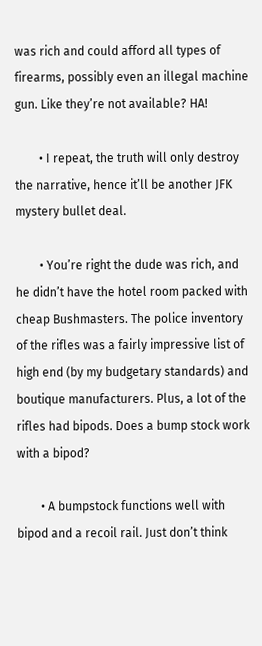was rich and could afford all types of firearms, possibly even an illegal machine gun. Like they’re not available? HA!

        • I repeat, the truth will only destroy the narrative, hence it’ll be another JFK mystery bullet deal.

        • You’re right the dude was rich, and he didn’t have the hotel room packed with cheap Bushmasters. The police inventory of the rifles was a fairly impressive list of high end (by my budgetary standards) and boutique manufacturers. Plus, a lot of the rifles had bipods. Does a bump stock work with a bipod?

        • A bumpstock functions well with bipod and a recoil rail. Just don’t think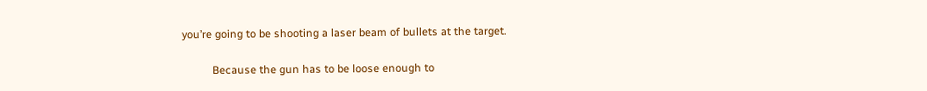you’re going to be shooting a laser beam of bullets at the target.

          Because the gun has to be loose enough to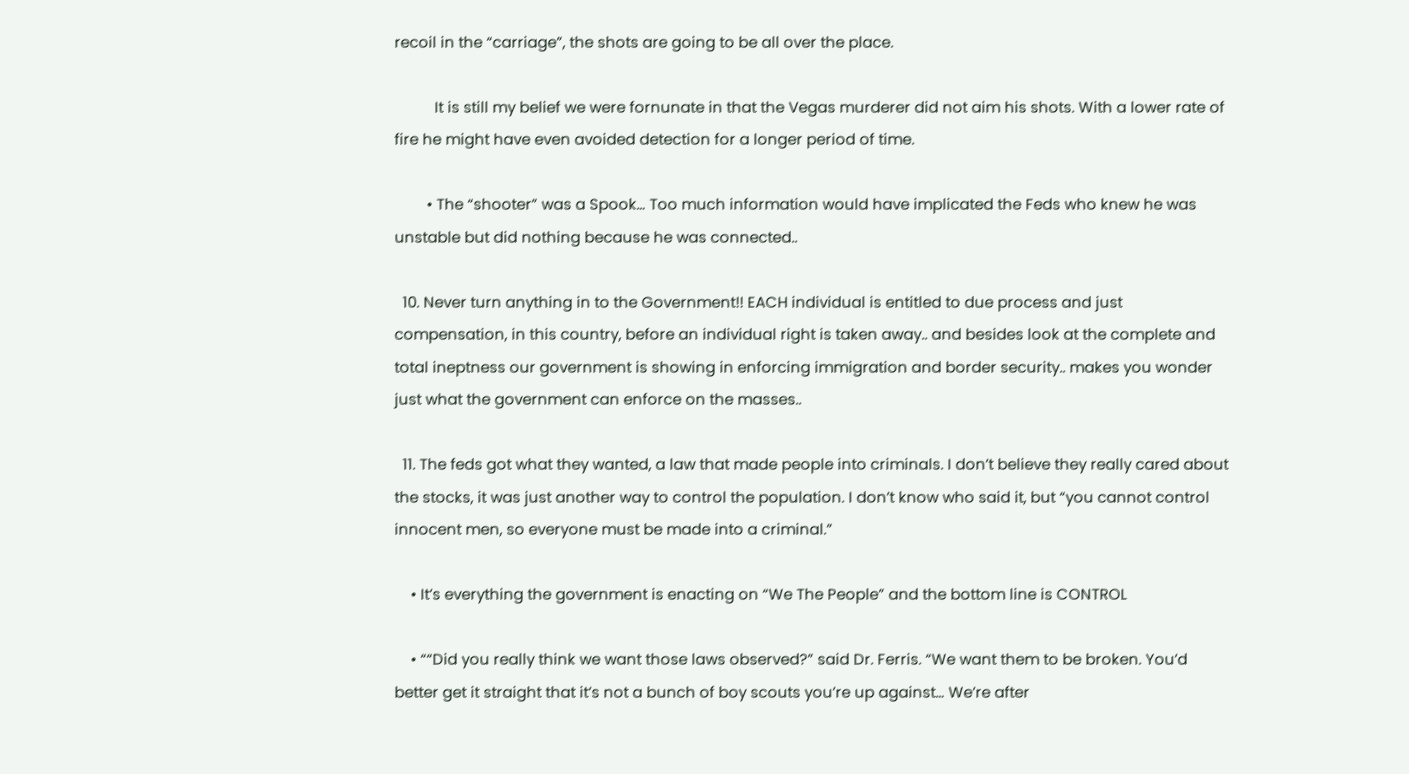recoil in the “carriage”, the shots are going to be all over the place.

          It is still my belief we were fornunate in that the Vegas murderer did not aim his shots. With a lower rate of fire he might have even avoided detection for a longer period of time.

        • The “shooter” was a Spook… Too much information would have implicated the Feds who knew he was unstable but did nothing because he was connected..

  10. Never turn anything in to the Government!! EACH individual is entitled to due process and just compensation, in this country, before an individual right is taken away.. and besides look at the complete and total ineptness our government is showing in enforcing immigration and border security.. makes you wonder just what the government can enforce on the masses..

  11. The feds got what they wanted, a law that made people into criminals. I don’t believe they really cared about the stocks, it was just another way to control the population. I don’t know who said it, but “you cannot control innocent men, so everyone must be made into a criminal.”

    • It’s everything the government is enacting on “We The People” and the bottom line is CONTROL

    • ““Did you really think we want those laws observed?” said Dr. Ferris. “We want them to be broken. You’d better get it straight that it’s not a bunch of boy scouts you’re up against… We’re after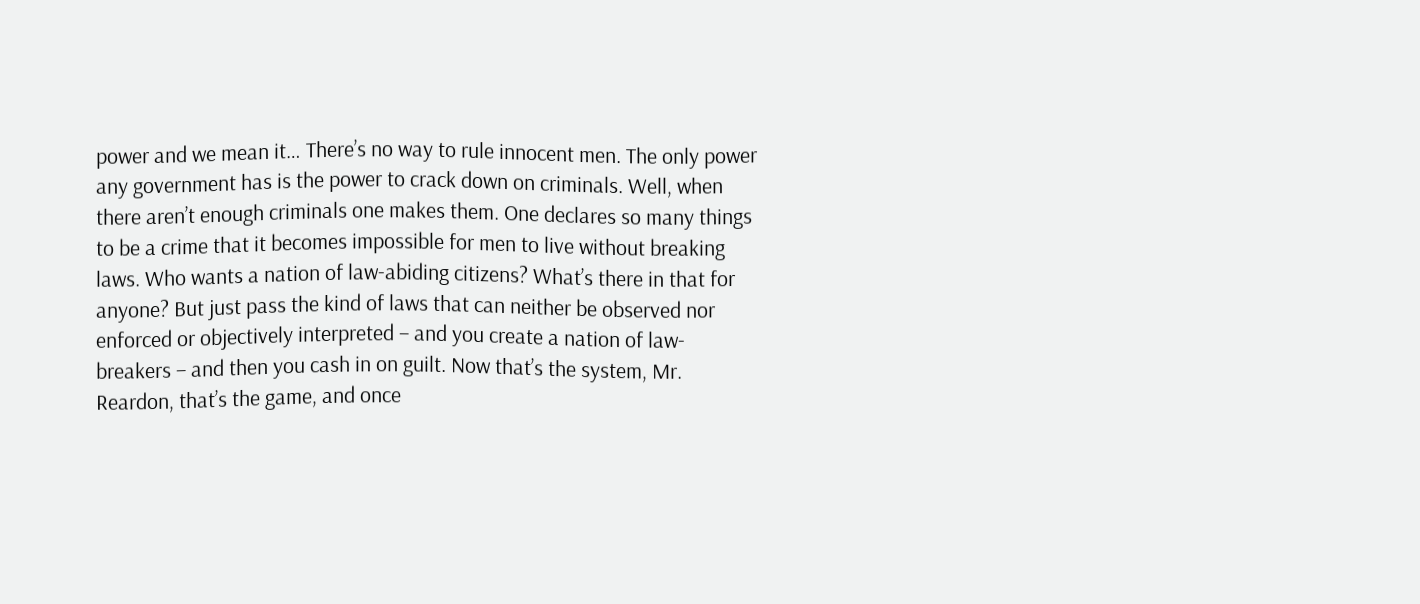power and we mean it… There’s no way to rule innocent men. The only power any government has is the power to crack down on criminals. Well, when there aren’t enough criminals one makes them. One declares so many things to be a crime that it becomes impossible for men to live without breaking laws. Who wants a nation of law-abiding citizens? What’s there in that for anyone? But just pass the kind of laws that can neither be observed nor enforced or objectively interpreted – and you create a nation of law-breakers – and then you cash in on guilt. Now that’s the system, Mr. Reardon, that’s the game, and once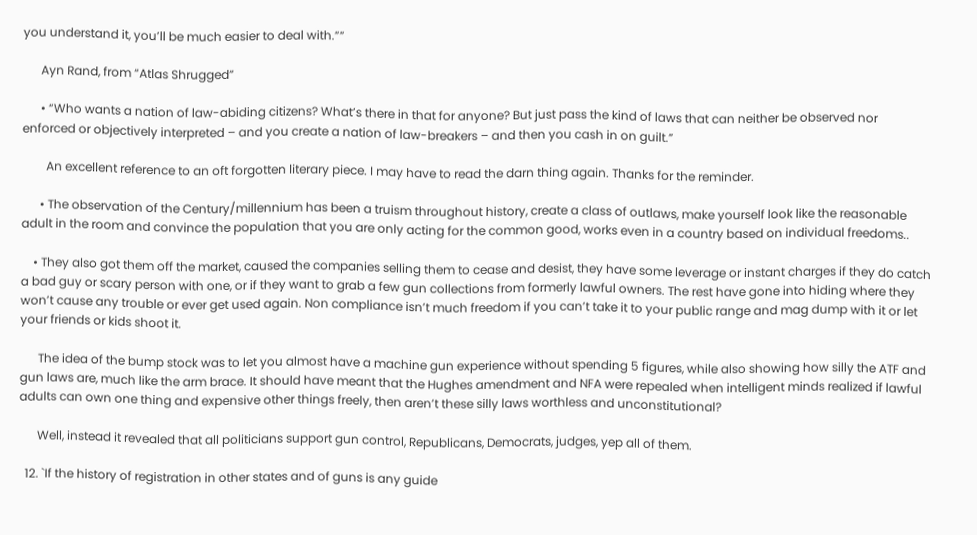you understand it, you’ll be much easier to deal with.””

      Ayn Rand, from “Atlas Shrugged”

      • “Who wants a nation of law-abiding citizens? What’s there in that for anyone? But just pass the kind of laws that can neither be observed nor enforced or objectively interpreted – and you create a nation of law-breakers – and then you cash in on guilt.”

        An excellent reference to an oft forgotten literary piece. I may have to read the darn thing again. Thanks for the reminder.

      • The observation of the Century/millennium has been a truism throughout history, create a class of outlaws, make yourself look like the reasonable adult in the room and convince the population that you are only acting for the common good, works even in a country based on individual freedoms..

    • They also got them off the market, caused the companies selling them to cease and desist, they have some leverage or instant charges if they do catch a bad guy or scary person with one, or if they want to grab a few gun collections from formerly lawful owners. The rest have gone into hiding where they won’t cause any trouble or ever get used again. Non compliance isn’t much freedom if you can’t take it to your public range and mag dump with it or let your friends or kids shoot it.

      The idea of the bump stock was to let you almost have a machine gun experience without spending 5 figures, while also showing how silly the ATF and gun laws are, much like the arm brace. It should have meant that the Hughes amendment and NFA were repealed when intelligent minds realized if lawful adults can own one thing and expensive other things freely, then aren’t these silly laws worthless and unconstitutional?

      Well, instead it revealed that all politicians support gun control, Republicans, Democrats, judges, yep all of them.

  12. `If the history of registration in other states and of guns is any guide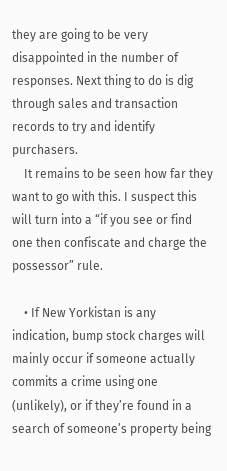they are going to be very disappointed in the number of responses. Next thing to do is dig through sales and transaction records to try and identify purchasers.
    It remains to be seen how far they want to go with this. I suspect this will turn into a “if you see or find one then confiscate and charge the possessor” rule.

    • If New Yorkistan is any indication, bump stock charges will mainly occur if someone actually commits a crime using one (unlikely), or if they’re found in a search of someone’s property being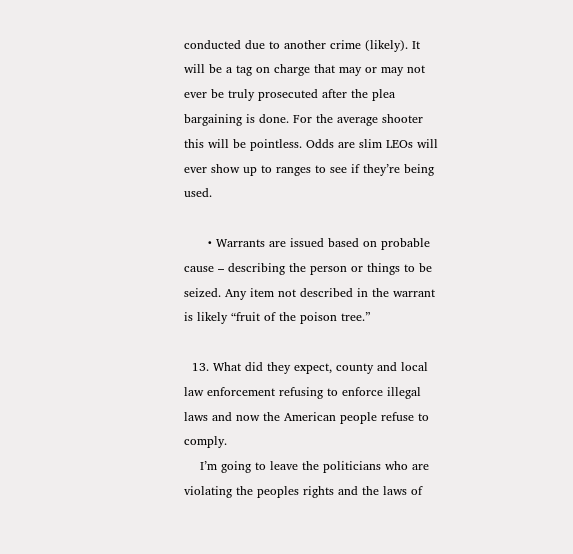conducted due to another crime (likely). It will be a tag on charge that may or may not ever be truly prosecuted after the plea bargaining is done. For the average shooter this will be pointless. Odds are slim LEOs will ever show up to ranges to see if they’re being used.

      • Warrants are issued based on probable cause – describing the person or things to be seized. Any item not described in the warrant is likely “fruit of the poison tree.”

  13. What did they expect, county and local law enforcement refusing to enforce illegal laws and now the American people refuse to comply.
    I’m going to leave the politicians who are violating the peoples rights and the laws of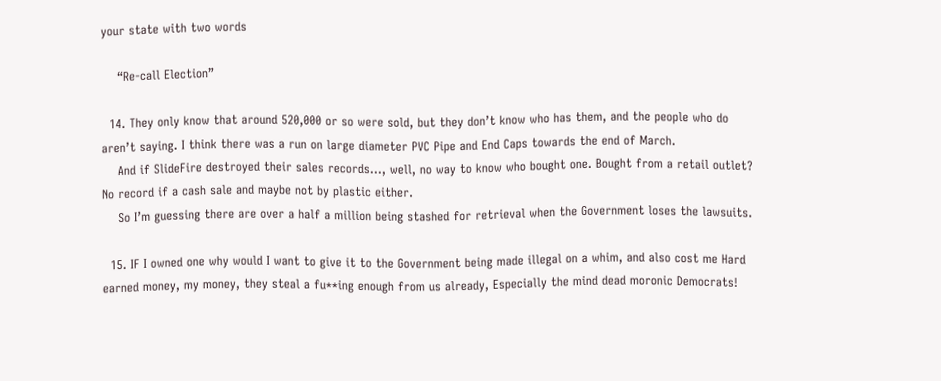your state with two words

    “Re-call Election”

  14. They only know that around 520,000 or so were sold, but they don’t know who has them, and the people who do aren’t saying. I think there was a run on large diameter PVC Pipe and End Caps towards the end of March.
    And if SlideFire destroyed their sales records…, well, no way to know who bought one. Bought from a retail outlet? No record if a cash sale and maybe not by plastic either.
    So I’m guessing there are over a half a million being stashed for retrieval when the Government loses the lawsuits.

  15. IF I owned one why would I want to give it to the Government being made illegal on a whim, and also cost me Hard earned money, my money, they steal a fu**ing enough from us already, Especially the mind dead moronic Democrats!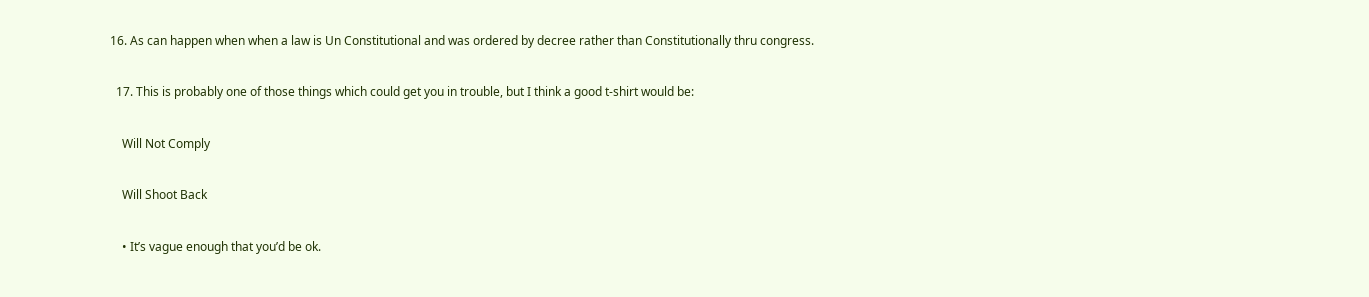16. As can happen when when a law is Un Constitutional and was ordered by decree rather than Constitutionally thru congress.

  17. This is probably one of those things which could get you in trouble, but I think a good t-shirt would be:

    Will Not Comply

    Will Shoot Back

    • It’s vague enough that you’d be ok.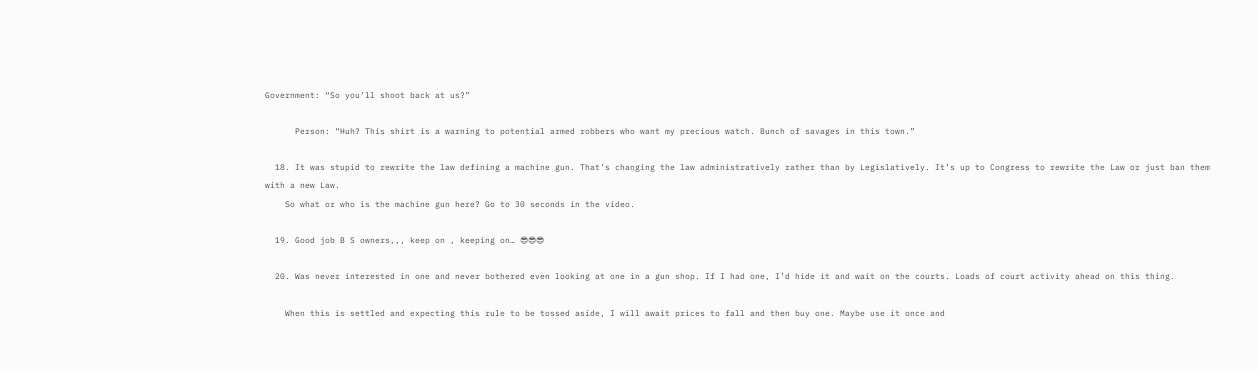Government: “So you’ll shoot back at us?”

      Person: “Huh? This shirt is a warning to potential armed robbers who want my precious watch. Bunch of savages in this town.”

  18. It was stupid to rewrite the law defining a machine gun. That’s changing the law administratively rather than by Legislatively. It’s up to Congress to rewrite the Law or just ban them with a new Law.
    So what or who is the machine gun here? Go to 30 seconds in the video.

  19. Good job B S owners,,, keep on , keeping on… 😎😎😎

  20. Was never interested in one and never bothered even looking at one in a gun shop. If I had one, I’d hide it and wait on the courts. Loads of court activity ahead on this thing.

    When this is settled and expecting this rule to be tossed aside, I will await prices to fall and then buy one. Maybe use it once and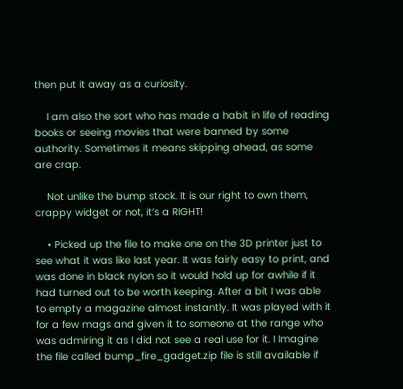then put it away as a curiosity.

    I am also the sort who has made a habit in life of reading books or seeing movies that were banned by some authority. Sometimes it means skipping ahead, as some are crap.

    Not unlike the bump stock. It is our right to own them, crappy widget or not, it’s a RIGHT!

    • Picked up the file to make one on the 3D printer just to see what it was like last year. It was fairly easy to print, and was done in black nylon so it would hold up for awhile if it had turned out to be worth keeping. After a bit I was able to empty a magazine almost instantly. It was played with it for a few mags and given it to someone at the range who was admiring it as I did not see a real use for it. I Imagine the file called bump_fire_gadget.zip file is still available if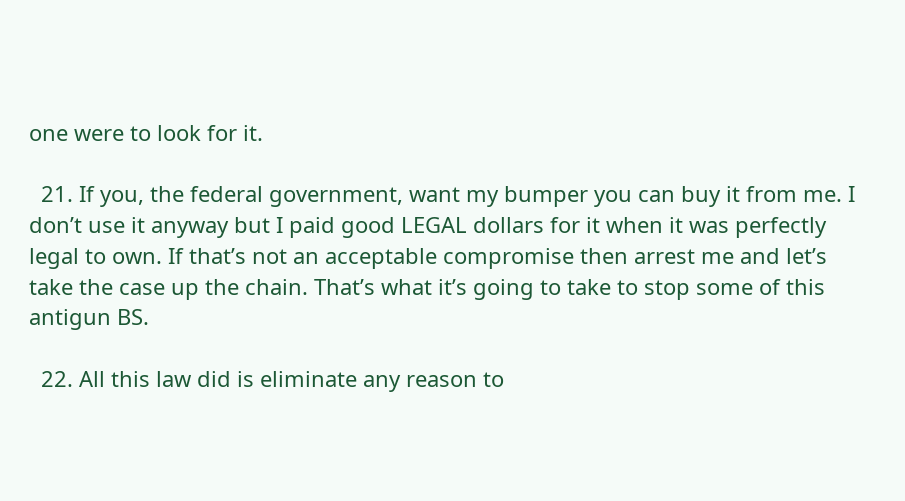one were to look for it.

  21. If you, the federal government, want my bumper you can buy it from me. I don’t use it anyway but I paid good LEGAL dollars for it when it was perfectly legal to own. If that’s not an acceptable compromise then arrest me and let’s take the case up the chain. That’s what it’s going to take to stop some of this antigun BS.

  22. All this law did is eliminate any reason to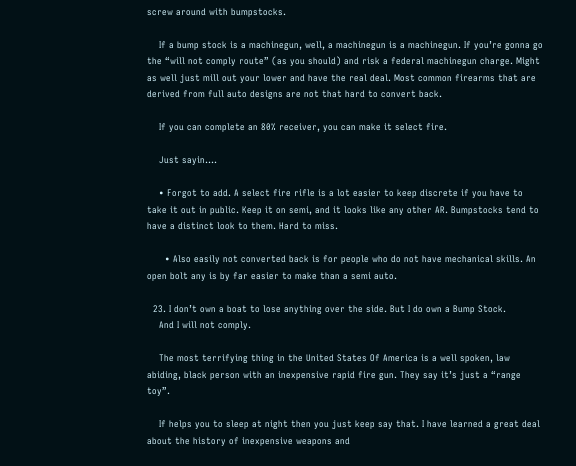screw around with bumpstocks.

    If a bump stock is a machinegun, well, a machinegun is a machinegun. If you’re gonna go the “will not comply route” (as you should) and risk a federal machinegun charge. Might as well just mill out your lower and have the real deal. Most common firearms that are derived from full auto designs are not that hard to convert back.

    If you can complete an 80% receiver, you can make it select fire.

    Just sayin….

    • Forgot to add. A select fire rifle is a lot easier to keep discrete if you have to take it out in public. Keep it on semi, and it looks like any other AR. Bumpstocks tend to have a distinct look to them. Hard to miss.

      • Also easily not converted back is for people who do not have mechanical skills. An open bolt any is by far easier to make than a semi auto.

  23. I don’t own a boat to lose anything over the side. But I do own a Bump Stock.
    And I will not comply.

    The most terrifying thing in the United States Of America is a well spoken, law abiding, black person with an inexpensive rapid fire gun. They say it’s just a “range toy”.

    If helps you to sleep at night then you just keep say that. I have learned a great deal about the history of inexpensive weapons and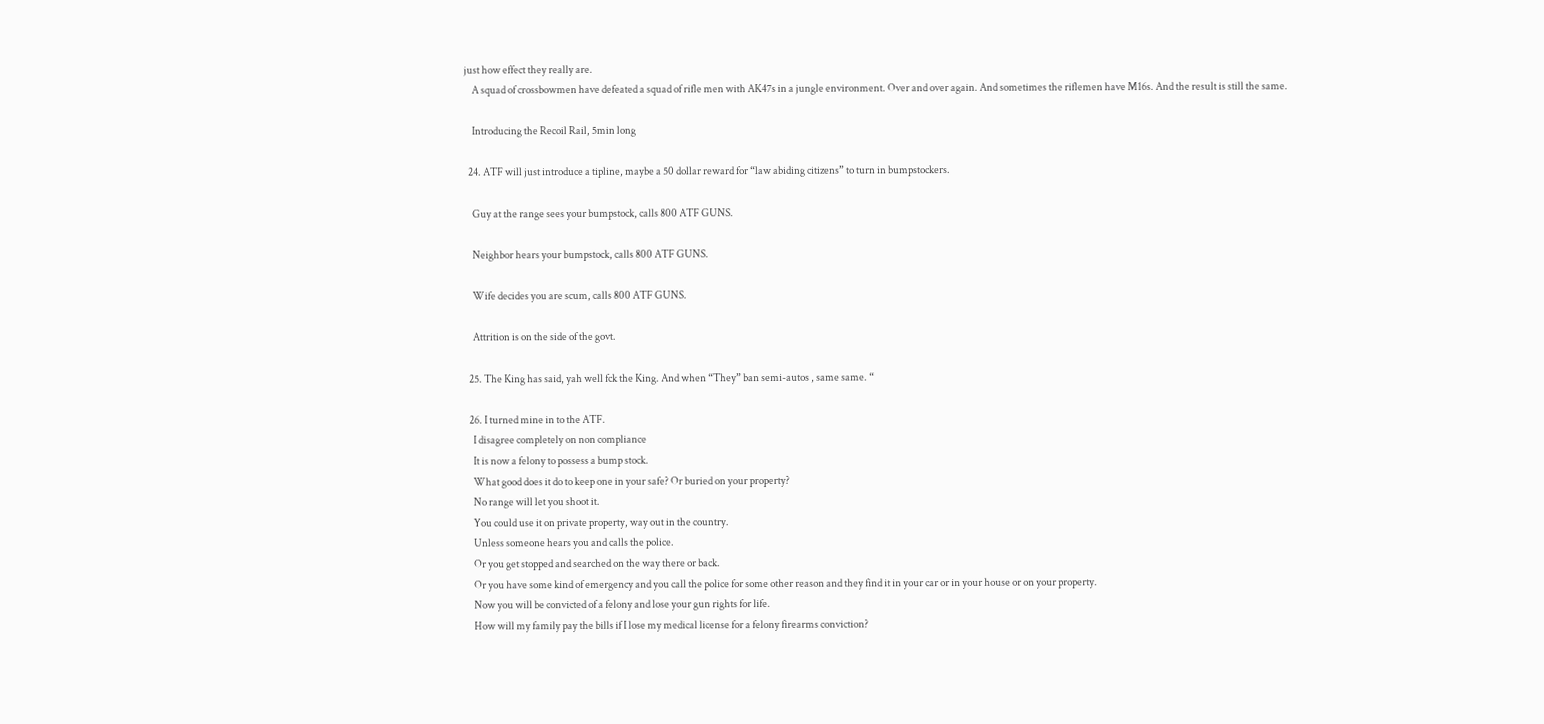just how effect they really are.
    A squad of crossbowmen have defeated a squad of rifle men with AK47s in a jungle environment. Over and over again. And sometimes the riflemen have M16s. And the result is still the same.

    Introducing the Recoil Rail, 5min long

  24. ATF will just introduce a tipline, maybe a 50 dollar reward for “law abiding citizens” to turn in bumpstockers.

    Guy at the range sees your bumpstock, calls 800 ATF GUNS.

    Neighbor hears your bumpstock, calls 800 ATF GUNS.

    Wife decides you are scum, calls 800 ATF GUNS.

    Attrition is on the side of the govt.

  25. The King has said, yah well fck the King. And when “They” ban semi-autos , same same. “

  26. I turned mine in to the ATF.
    I disagree completely on non compliance
    It is now a felony to possess a bump stock.
    What good does it do to keep one in your safe? Or buried on your property?
    No range will let you shoot it.
    You could use it on private property, way out in the country.
    Unless someone hears you and calls the police.
    Or you get stopped and searched on the way there or back.
    Or you have some kind of emergency and you call the police for some other reason and they find it in your car or in your house or on your property.
    Now you will be convicted of a felony and lose your gun rights for life.
    How will my family pay the bills if I lose my medical license for a felony firearms conviction?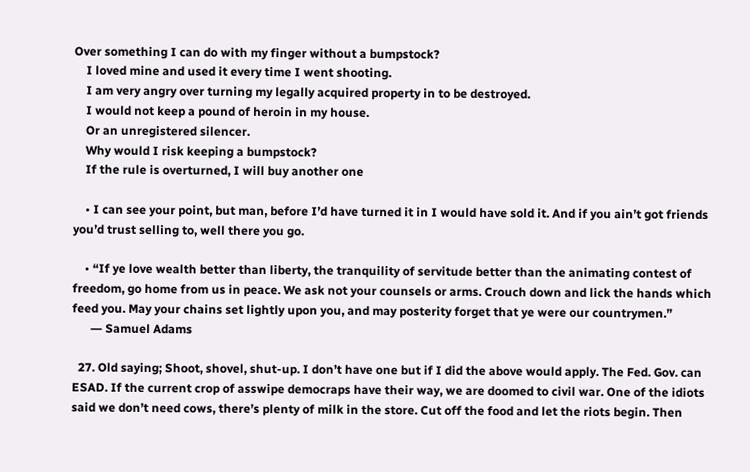Over something I can do with my finger without a bumpstock?
    I loved mine and used it every time I went shooting.
    I am very angry over turning my legally acquired property in to be destroyed.
    I would not keep a pound of heroin in my house.
    Or an unregistered silencer.
    Why would I risk keeping a bumpstock?
    If the rule is overturned, I will buy another one

    • I can see your point, but man, before I’d have turned it in I would have sold it. And if you ain’t got friends you’d trust selling to, well there you go.

    • “If ye love wealth better than liberty, the tranquility of servitude better than the animating contest of freedom, go home from us in peace. We ask not your counsels or arms. Crouch down and lick the hands which feed you. May your chains set lightly upon you, and may posterity forget that ye were our countrymen.”
      ― Samuel Adams

  27. Old saying; Shoot, shovel, shut-up. I don’t have one but if I did the above would apply. The Fed. Gov. can ESAD. If the current crop of asswipe democraps have their way, we are doomed to civil war. One of the idiots said we don’t need cows, there’s plenty of milk in the store. Cut off the food and let the riots begin. Then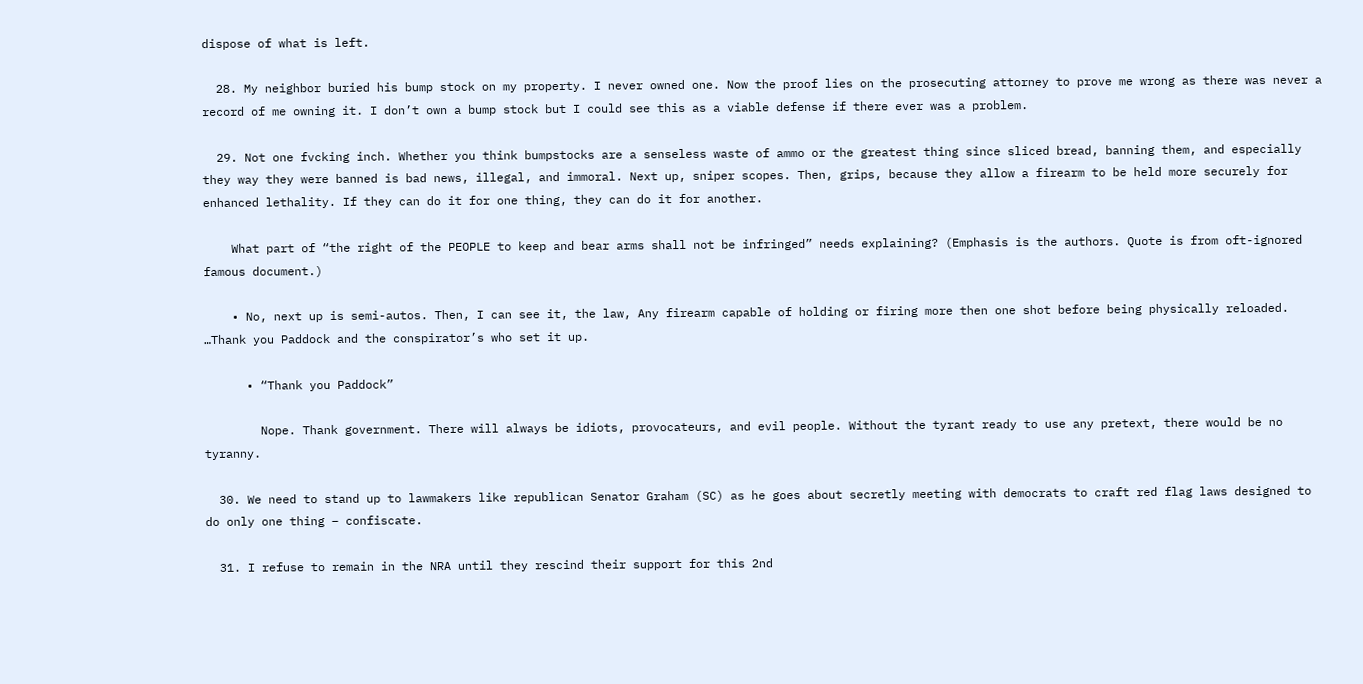dispose of what is left.

  28. My neighbor buried his bump stock on my property. I never owned one. Now the proof lies on the prosecuting attorney to prove me wrong as there was never a record of me owning it. I don’t own a bump stock but I could see this as a viable defense if there ever was a problem.

  29. Not one fvcking inch. Whether you think bumpstocks are a senseless waste of ammo or the greatest thing since sliced bread, banning them, and especially they way they were banned is bad news, illegal, and immoral. Next up, sniper scopes. Then, grips, because they allow a firearm to be held more securely for enhanced lethality. If they can do it for one thing, they can do it for another.

    What part of “the right of the PEOPLE to keep and bear arms shall not be infringed” needs explaining? (Emphasis is the authors. Quote is from oft-ignored famous document.)

    • No, next up is semi-autos. Then, I can see it, the law, Any firearm capable of holding or firing more then one shot before being physically reloaded. …Thank you Paddock and the conspirator’s who set it up.

      • “Thank you Paddock”

        Nope. Thank government. There will always be idiots, provocateurs, and evil people. Without the tyrant ready to use any pretext, there would be no tyranny.

  30. We need to stand up to lawmakers like republican Senator Graham (SC) as he goes about secretly meeting with democrats to craft red flag laws designed to do only one thing – confiscate.

  31. I refuse to remain in the NRA until they rescind their support for this 2nd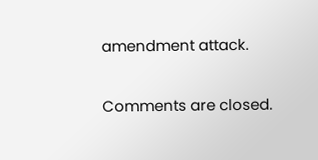amendment attack.

Comments are closed.